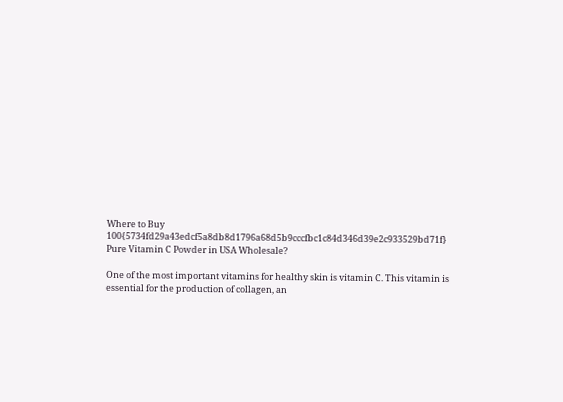Where to Buy 100{5734fd29a43edcf5a8db8d1796a68d5b9cccfbc1c84d346d39e2c933529bd71f} Pure Vitamin C Powder in USA Wholesale?

One of the most important vitamins for healthy skin is vitamin C. This vitamin is essential for the production of collagen, an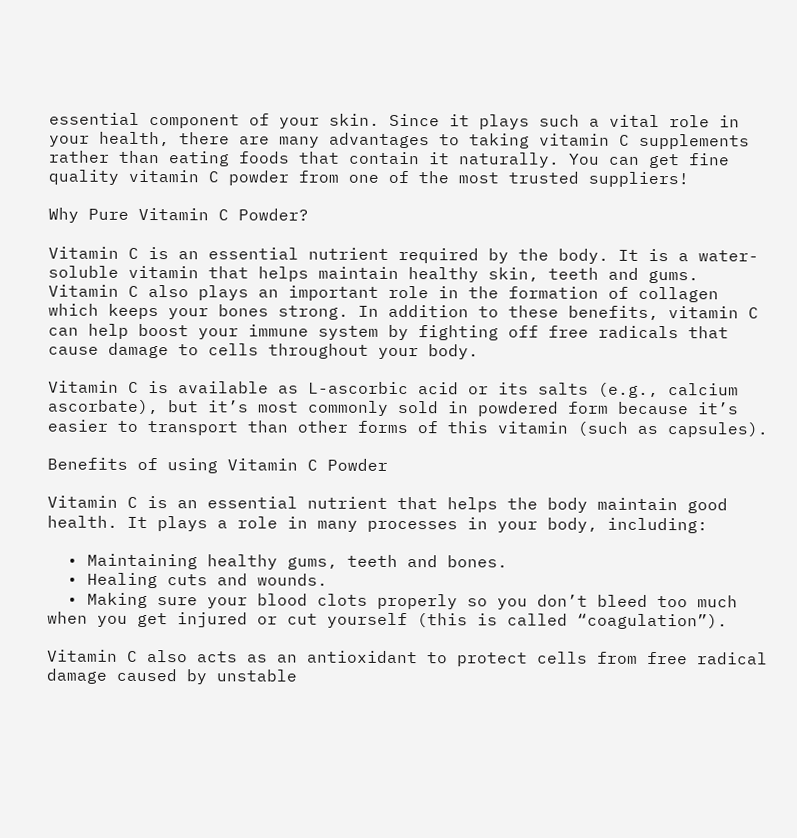essential component of your skin. Since it plays such a vital role in your health, there are many advantages to taking vitamin C supplements rather than eating foods that contain it naturally. You can get fine quality vitamin C powder from one of the most trusted suppliers!

Why Pure Vitamin C Powder?

Vitamin C is an essential nutrient required by the body. It is a water-soluble vitamin that helps maintain healthy skin, teeth and gums. Vitamin C also plays an important role in the formation of collagen which keeps your bones strong. In addition to these benefits, vitamin C can help boost your immune system by fighting off free radicals that cause damage to cells throughout your body.

Vitamin C is available as L-ascorbic acid or its salts (e.g., calcium ascorbate), but it’s most commonly sold in powdered form because it’s easier to transport than other forms of this vitamin (such as capsules).

Benefits of using Vitamin C Powder

Vitamin C is an essential nutrient that helps the body maintain good health. It plays a role in many processes in your body, including:

  • Maintaining healthy gums, teeth and bones.
  • Healing cuts and wounds.
  • Making sure your blood clots properly so you don’t bleed too much when you get injured or cut yourself (this is called “coagulation”).

Vitamin C also acts as an antioxidant to protect cells from free radical damage caused by unstable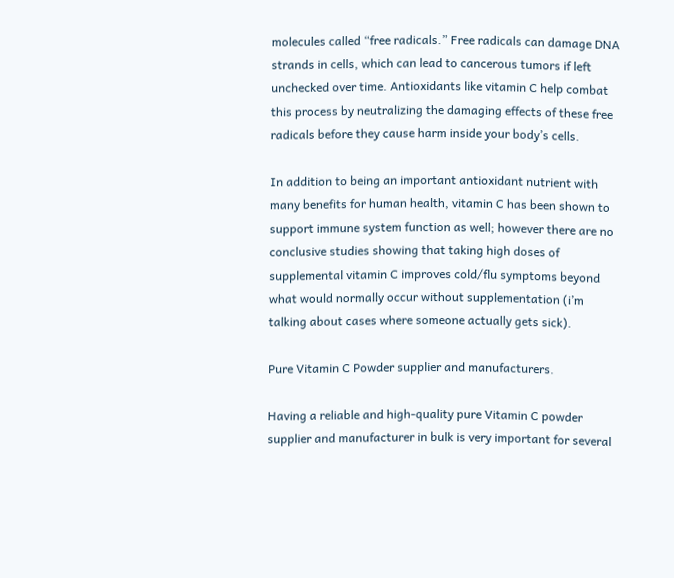molecules called “free radicals.” Free radicals can damage DNA strands in cells, which can lead to cancerous tumors if left unchecked over time. Antioxidants like vitamin C help combat this process by neutralizing the damaging effects of these free radicals before they cause harm inside your body’s cells.

In addition to being an important antioxidant nutrient with many benefits for human health, vitamin C has been shown to support immune system function as well; however there are no conclusive studies showing that taking high doses of supplemental vitamin C improves cold/flu symptoms beyond what would normally occur without supplementation (i’m talking about cases where someone actually gets sick).

Pure Vitamin C Powder supplier and manufacturers.

Having a reliable and high-quality pure Vitamin C powder supplier and manufacturer in bulk is very important for several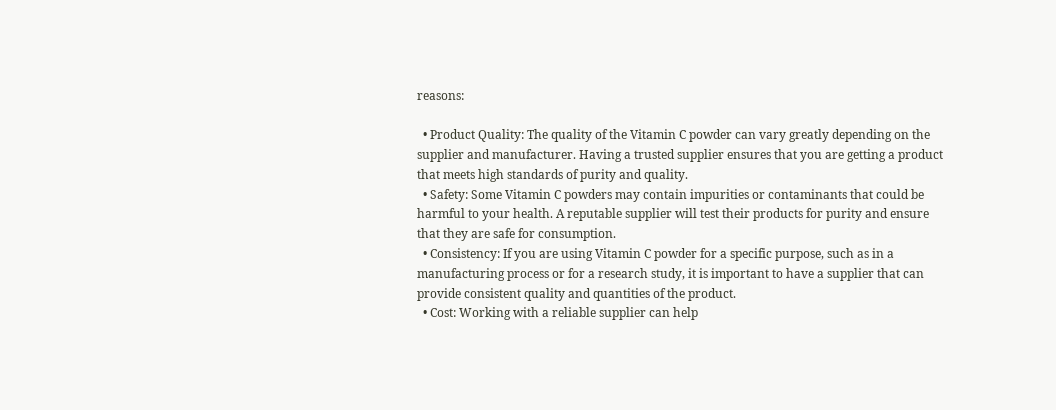reasons:

  • Product Quality: The quality of the Vitamin C powder can vary greatly depending on the supplier and manufacturer. Having a trusted supplier ensures that you are getting a product that meets high standards of purity and quality.
  • Safety: Some Vitamin C powders may contain impurities or contaminants that could be harmful to your health. A reputable supplier will test their products for purity and ensure that they are safe for consumption.
  • Consistency: If you are using Vitamin C powder for a specific purpose, such as in a manufacturing process or for a research study, it is important to have a supplier that can provide consistent quality and quantities of the product.
  • Cost: Working with a reliable supplier can help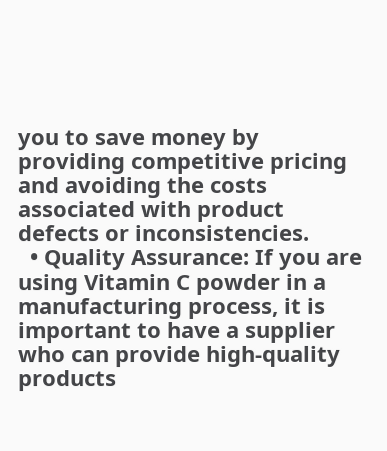you to save money by providing competitive pricing and avoiding the costs associated with product defects or inconsistencies.
  • Quality Assurance: If you are using Vitamin C powder in a manufacturing process, it is important to have a supplier who can provide high-quality products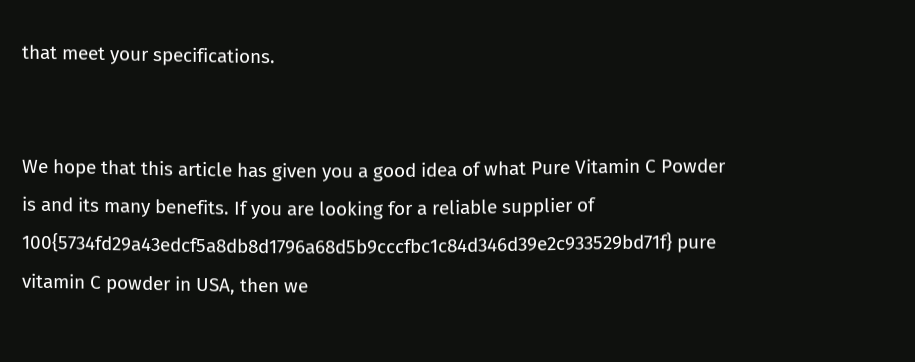that meet your specifications.


We hope that this article has given you a good idea of what Pure Vitamin C Powder is and its many benefits. If you are looking for a reliable supplier of 100{5734fd29a43edcf5a8db8d1796a68d5b9cccfbc1c84d346d39e2c933529bd71f} pure vitamin C powder in USA, then we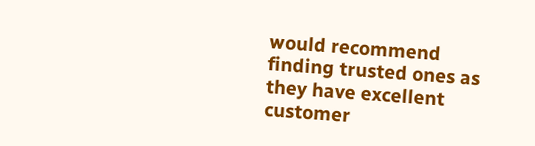would recommend finding trusted ones as they have excellent customer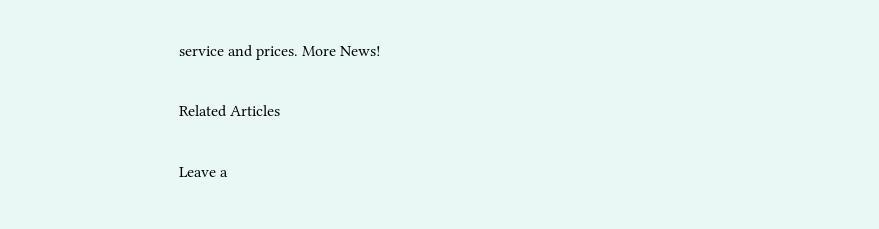service and prices. More News!

Related Articles

Leave a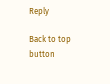Reply

Back to top button